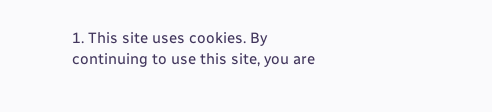1. This site uses cookies. By continuing to use this site, you are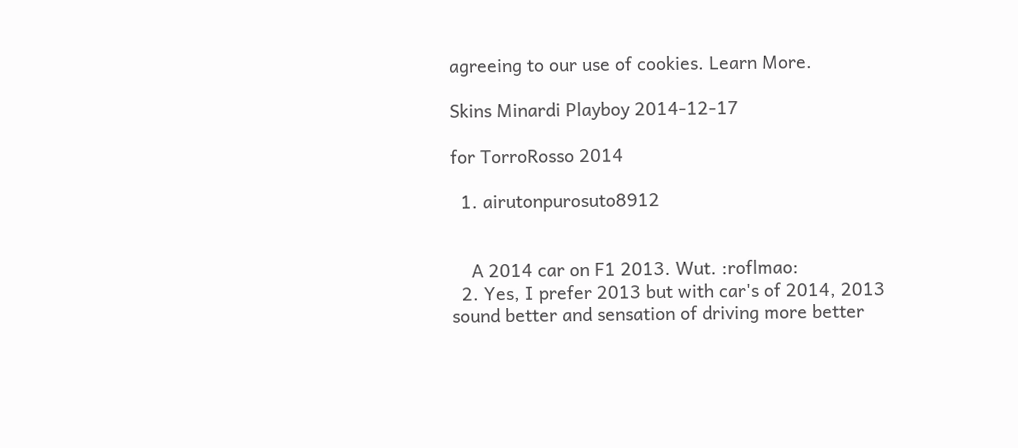agreeing to our use of cookies. Learn More.

Skins Minardi Playboy 2014-12-17

for TorroRosso 2014

  1. airutonpurosuto8912


    A 2014 car on F1 2013. Wut. :roflmao:
  2. Yes, I prefer 2013 but with car's of 2014, 2013 sound better and sensation of driving more better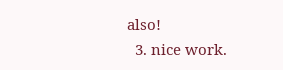also!
  3. nice work.